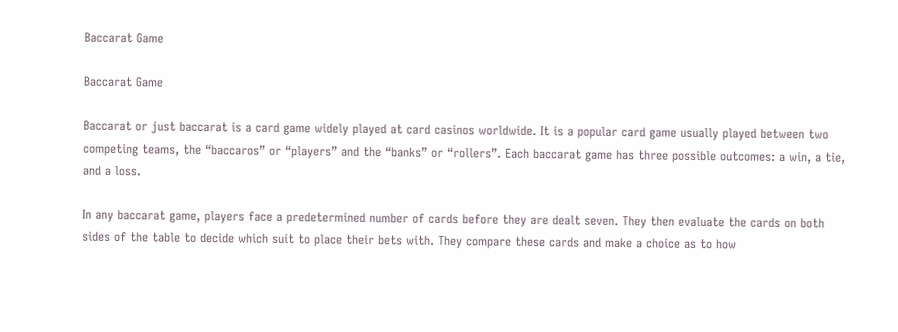Baccarat Game

Baccarat Game

Baccarat or just baccarat is a card game widely played at card casinos worldwide. It is a popular card game usually played between two competing teams, the “baccaros” or “players” and the “banks” or “rollers”. Each baccarat game has three possible outcomes: a win, a tie, and a loss.

In any baccarat game, players face a predetermined number of cards before they are dealt seven. They then evaluate the cards on both sides of the table to decide which suit to place their bets with. They compare these cards and make a choice as to how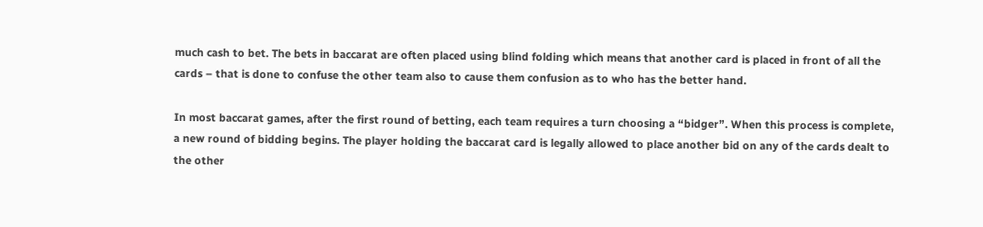much cash to bet. The bets in baccarat are often placed using blind folding which means that another card is placed in front of all the cards – that is done to confuse the other team also to cause them confusion as to who has the better hand.

In most baccarat games, after the first round of betting, each team requires a turn choosing a “bidger”. When this process is complete, a new round of bidding begins. The player holding the baccarat card is legally allowed to place another bid on any of the cards dealt to the other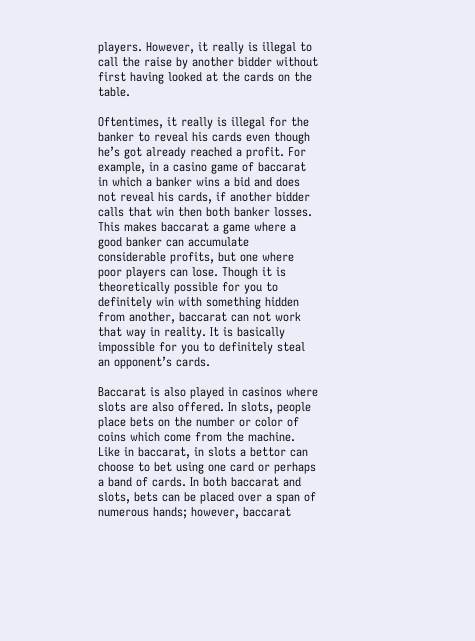players. However, it really is illegal to call the raise by another bidder without first having looked at the cards on the table.

Oftentimes, it really is illegal for the banker to reveal his cards even though he’s got already reached a profit. For example, in a casino game of baccarat in which a banker wins a bid and does not reveal his cards, if another bidder calls that win then both banker losses. This makes baccarat a game where a good banker can accumulate considerable profits, but one where poor players can lose. Though it is theoretically possible for you to definitely win with something hidden from another, baccarat can not work that way in reality. It is basically impossible for you to definitely steal an opponent’s cards.

Baccarat is also played in casinos where slots are also offered. In slots, people place bets on the number or color of coins which come from the machine. Like in baccarat, in slots a bettor can choose to bet using one card or perhaps a band of cards. In both baccarat and slots, bets can be placed over a span of numerous hands; however, baccarat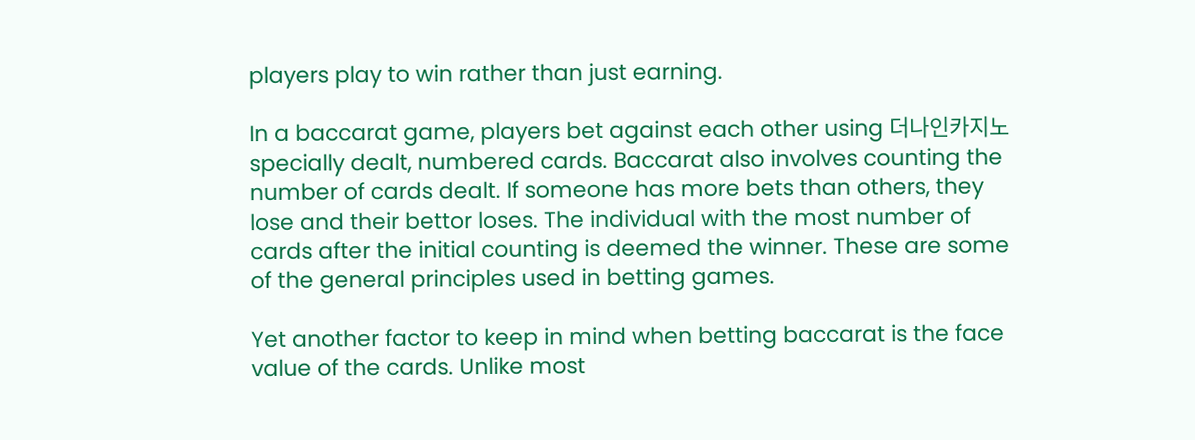players play to win rather than just earning.

In a baccarat game, players bet against each other using 더나인카지노 specially dealt, numbered cards. Baccarat also involves counting the number of cards dealt. If someone has more bets than others, they lose and their bettor loses. The individual with the most number of cards after the initial counting is deemed the winner. These are some of the general principles used in betting games.

Yet another factor to keep in mind when betting baccarat is the face value of the cards. Unlike most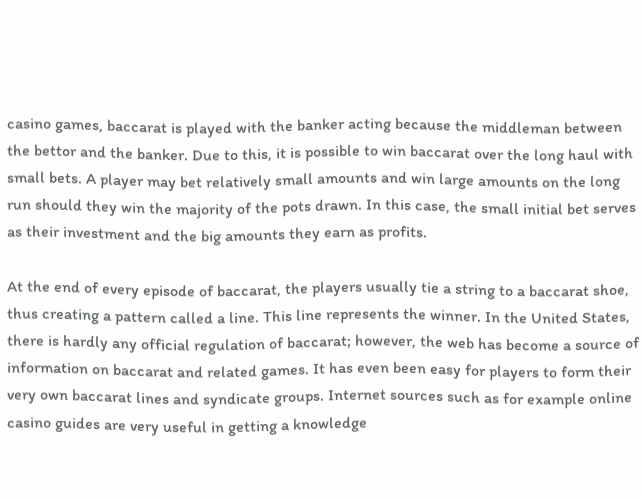casino games, baccarat is played with the banker acting because the middleman between the bettor and the banker. Due to this, it is possible to win baccarat over the long haul with small bets. A player may bet relatively small amounts and win large amounts on the long run should they win the majority of the pots drawn. In this case, the small initial bet serves as their investment and the big amounts they earn as profits.

At the end of every episode of baccarat, the players usually tie a string to a baccarat shoe, thus creating a pattern called a line. This line represents the winner. In the United States, there is hardly any official regulation of baccarat; however, the web has become a source of information on baccarat and related games. It has even been easy for players to form their very own baccarat lines and syndicate groups. Internet sources such as for example online casino guides are very useful in getting a knowledge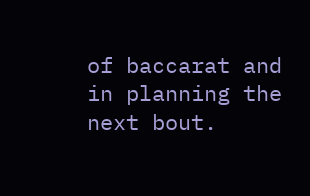of baccarat and in planning the next bout.